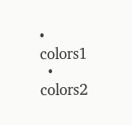• colors1
  • colors2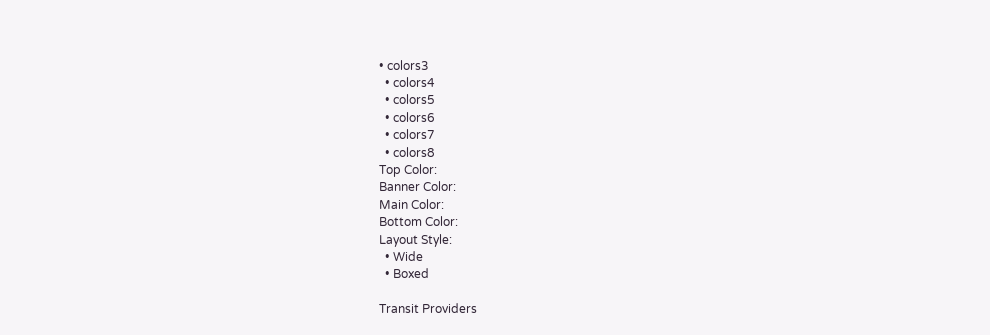• colors3
  • colors4
  • colors5
  • colors6
  • colors7
  • colors8
Top Color:
Banner Color:
Main Color:
Bottom Color:
Layout Style:
  • Wide
  • Boxed

Transit Providers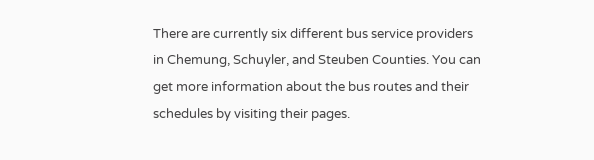There are currently six different bus service providers in Chemung, Schuyler, and Steuben Counties. You can get more information about the bus routes and their schedules by visiting their pages.